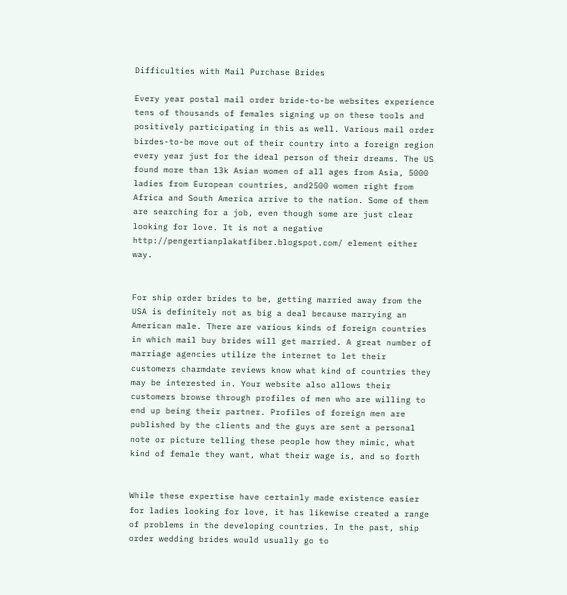Difficulties with Mail Purchase Brides

Every year postal mail order bride-to-be websites experience tens of thousands of females signing up on these tools and positively participating in this as well. Various mail order birdes-to-be move out of their country into a foreign region every year just for the ideal person of their dreams. The US found more than 13k Asian women of all ages from Asia, 5000 ladies from European countries, and2500 women right from Africa and South America arrive to the nation. Some of them are searching for a job, even though some are just clear looking for love. It is not a negative http://pengertianplakatfiber.blogspot.com/ element either way.


For ship order brides to be, getting married away from the USA is definitely not as big a deal because marrying an American male. There are various kinds of foreign countries in which mail buy brides will get married. A great number of marriage agencies utilize the internet to let their customers charmdate reviews know what kind of countries they may be interested in. Your website also allows their customers browse through profiles of men who are willing to end up being their partner. Profiles of foreign men are published by the clients and the guys are sent a personal note or picture telling these people how they mimic, what kind of female they want, what their wage is, and so forth


While these expertise have certainly made existence easier for ladies looking for love, it has likewise created a range of problems in the developing countries. In the past, ship order wedding brides would usually go to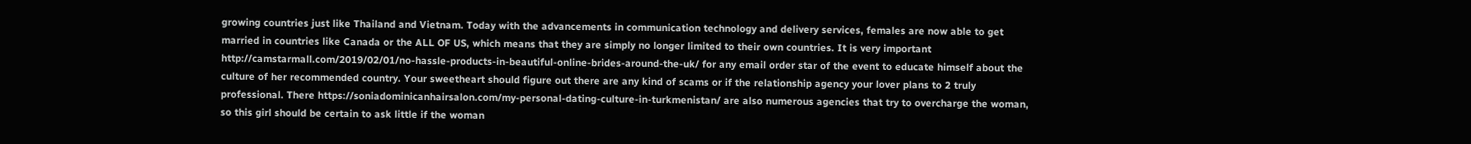growing countries just like Thailand and Vietnam. Today with the advancements in communication technology and delivery services, females are now able to get married in countries like Canada or the ALL OF US, which means that they are simply no longer limited to their own countries. It is very important http://camstarmall.com/2019/02/01/no-hassle-products-in-beautiful-online-brides-around-the-uk/ for any email order star of the event to educate himself about the culture of her recommended country. Your sweetheart should figure out there are any kind of scams or if the relationship agency your lover plans to 2 truly professional. There https://soniadominicanhairsalon.com/my-personal-dating-culture-in-turkmenistan/ are also numerous agencies that try to overcharge the woman, so this girl should be certain to ask little if the woman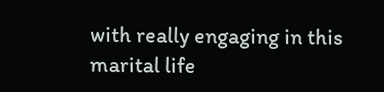with really engaging in this marital life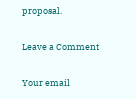proposal.

Leave a Comment

Your email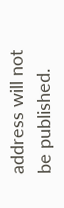address will not be published.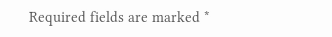Required fields are marked *